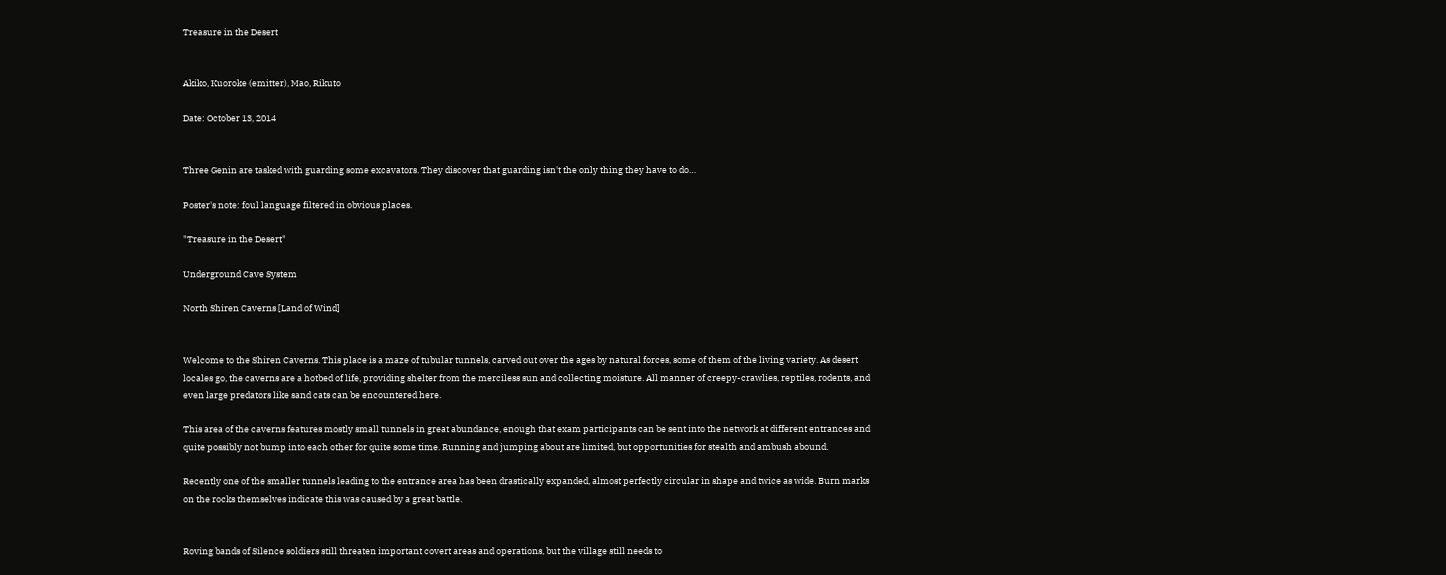Treasure in the Desert


Akiko, Kuoroke (emitter), Mao, Rikuto

Date: October 13, 2014


Three Genin are tasked with guarding some excavators. They discover that guarding isn't the only thing they have to do…

Poster's note: foul language filtered in obvious places.

"Treasure in the Desert"

Underground Cave System

North Shiren Caverns [Land of Wind]


Welcome to the Shiren Caverns. This place is a maze of tubular tunnels, carved out over the ages by natural forces, some of them of the living variety. As desert locales go, the caverns are a hotbed of life, providing shelter from the merciless sun and collecting moisture. All manner of creepy-crawlies, reptiles, rodents, and even large predators like sand cats can be encountered here.

This area of the caverns features mostly small tunnels in great abundance, enough that exam participants can be sent into the network at different entrances and quite possibly not bump into each other for quite some time. Running and jumping about are limited, but opportunities for stealth and ambush abound.

Recently one of the smaller tunnels leading to the entrance area has been drastically expanded, almost perfectly circular in shape and twice as wide. Burn marks on the rocks themselves indicate this was caused by a great battle.


Roving bands of Silence soldiers still threaten important covert areas and operations, but the village still needs to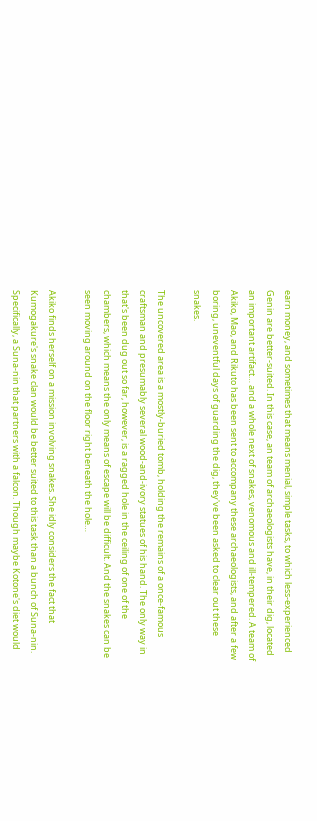earn money, and sometimes that means menial, simple tasks, to which less-experienced Genin are better-suited. In this case, an team of archaeologists have, in their dig, located an important artifact… and a whole next of snakes, venomous and ill-tempered. A team of Akiko, Mao, and Rikuto has been sent to accompany these archaeologists, and after a few boring, uneventful days of guarding the dig, they've been asked to clear out these snakes.

The uncovered area is a mostly-buried tomb, holding the remains of a once-famous craftsman and presumably several wood-and-ivory statues of his hand. The only way in that's been dug out so far, however, is a ragged hole in the ceiling of one of the chambers, which means the only means of escape will be difficult. And the snakes can be seen moving around on the floor right beneath the hole…

Akiko finds herself on a mission involving snakes. She idly considers the fact that Kumogakure's snake clan would be better suited to this task than a bunch of Suna-nin. Specifically, a Suna-nin that partners with a falcon. Though maybe Kotone's diet would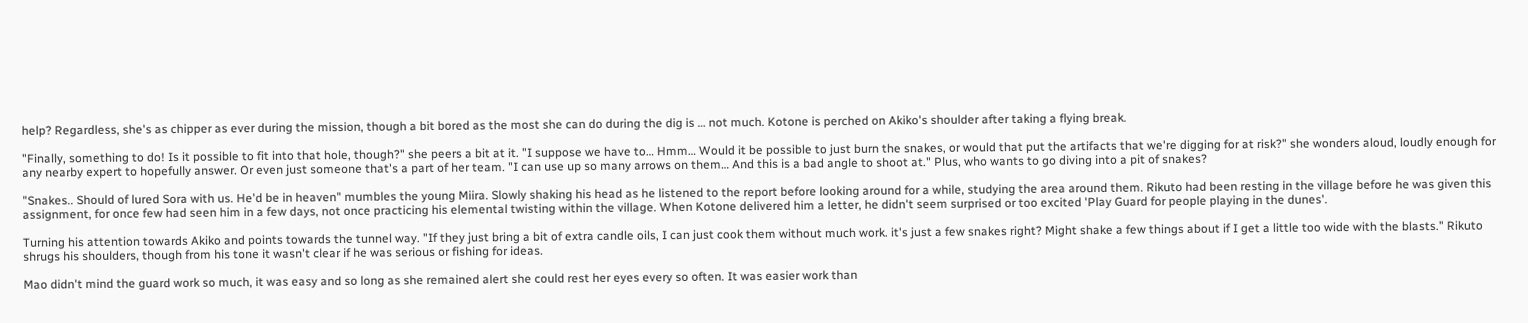help? Regardless, she's as chipper as ever during the mission, though a bit bored as the most she can do during the dig is … not much. Kotone is perched on Akiko's shoulder after taking a flying break.

"Finally, something to do! Is it possible to fit into that hole, though?" she peers a bit at it. "I suppose we have to… Hmm… Would it be possible to just burn the snakes, or would that put the artifacts that we're digging for at risk?" she wonders aloud, loudly enough for any nearby expert to hopefully answer. Or even just someone that's a part of her team. "I can use up so many arrows on them… And this is a bad angle to shoot at." Plus, who wants to go diving into a pit of snakes?

"Snakes.. Should of lured Sora with us. He'd be in heaven" mumbles the young Miira. Slowly shaking his head as he listened to the report before looking around for a while, studying the area around them. Rikuto had been resting in the village before he was given this assignment, for once few had seen him in a few days, not once practicing his elemental twisting within the village. When Kotone delivered him a letter, he didn't seem surprised or too excited 'Play Guard for people playing in the dunes'.

Turning his attention towards Akiko and points towards the tunnel way. "If they just bring a bit of extra candle oils, I can just cook them without much work. it's just a few snakes right? Might shake a few things about if I get a little too wide with the blasts." Rikuto shrugs his shoulders, though from his tone it wasn't clear if he was serious or fishing for ideas.

Mao didn't mind the guard work so much, it was easy and so long as she remained alert she could rest her eyes every so often. It was easier work than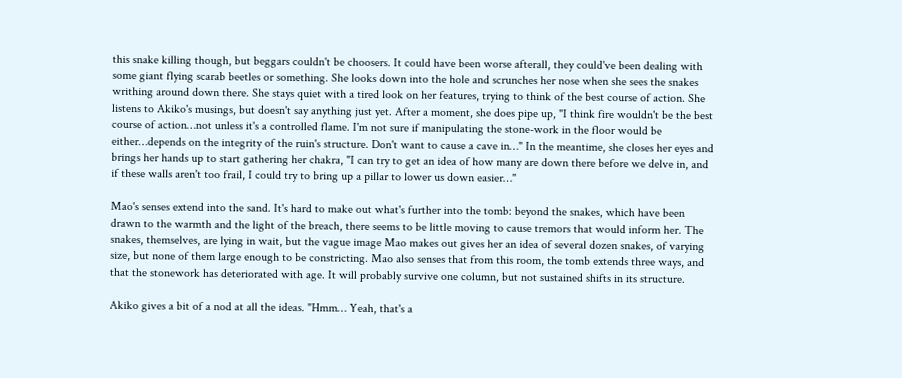this snake killing though, but beggars couldn't be choosers. It could have been worse afterall, they could've been dealing with some giant flying scarab beetles or something. She looks down into the hole and scrunches her nose when she sees the snakes writhing around down there. She stays quiet with a tired look on her features, trying to think of the best course of action. She listens to Akiko's musings, but doesn't say anything just yet. After a moment, she does pipe up, "I think fire wouldn't be the best course of action…not unless it's a controlled flame. I'm not sure if manipulating the stone-work in the floor would be either…depends on the integrity of the ruin's structure. Don't want to cause a cave in…" In the meantime, she closes her eyes and brings her hands up to start gathering her chakra, "I can try to get an idea of how many are down there before we delve in, and if these walls aren't too frail, I could try to bring up a pillar to lower us down easier…"

Mao's senses extend into the sand. It's hard to make out what's further into the tomb: beyond the snakes, which have been drawn to the warmth and the light of the breach, there seems to be little moving to cause tremors that would inform her. The snakes, themselves, are lying in wait, but the vague image Mao makes out gives her an idea of several dozen snakes, of varying size, but none of them large enough to be constricting. Mao also senses that from this room, the tomb extends three ways, and that the stonework has deteriorated with age. It will probably survive one column, but not sustained shifts in its structure.

Akiko gives a bit of a nod at all the ideas. "Hmm… Yeah, that's a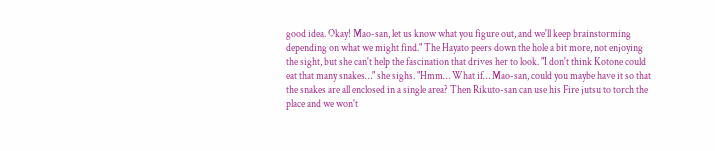good idea. Okay! Mao-san, let us know what you figure out, and we'll keep brainstorming depending on what we might find." The Hayato peers down the hole a bit more, not enjoying the sight, but she can't help the fascination that drives her to look. "I don't think Kotone could eat that many snakes…" she sighs. "Hmm… What if… Mao-san, could you maybe have it so that the snakes are all enclosed in a single area? Then Rikuto-san can use his Fire jutsu to torch the place and we won't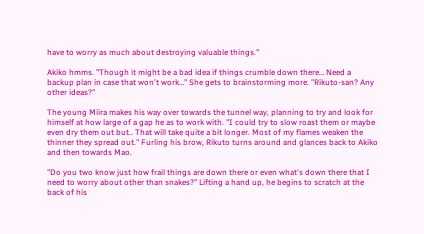have to worry as much about destroying valuable things."

Akiko hmms. "Though it might be a bad idea if things crumble down there… Need a backup plan in case that won't work…" She gets to brainstorming more. "Rikuto-san? Any other ideas?"

The young Miira makes his way over towards the tunnel way, planning to try and look for himself at how large of a gap he as to work with. "I could try to slow roast them or maybe even dry them out but.. That will take quite a bit longer. Most of my flames weaken the thinner they spread out." Furling his brow, Rikuto turns around and glances back to Akiko and then towards Mao.

"Do you two know just how frail things are down there or even what's down there that I need to worry about other than snakes?" Lifting a hand up, he begins to scratch at the back of his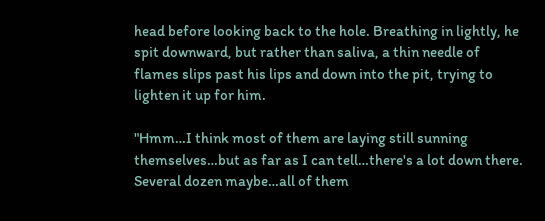head before looking back to the hole. Breathing in lightly, he spit downward, but rather than saliva, a thin needle of flames slips past his lips and down into the pit, trying to lighten it up for him.

"Hmm…I think most of them are laying still sunning themselves…but as far as I can tell…there's a lot down there. Several dozen maybe…all of them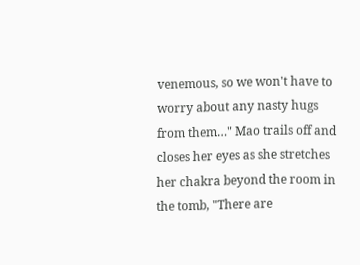venemous, so we won't have to worry about any nasty hugs from them…" Mao trails off and closes her eyes as she stretches her chakra beyond the room in the tomb, "There are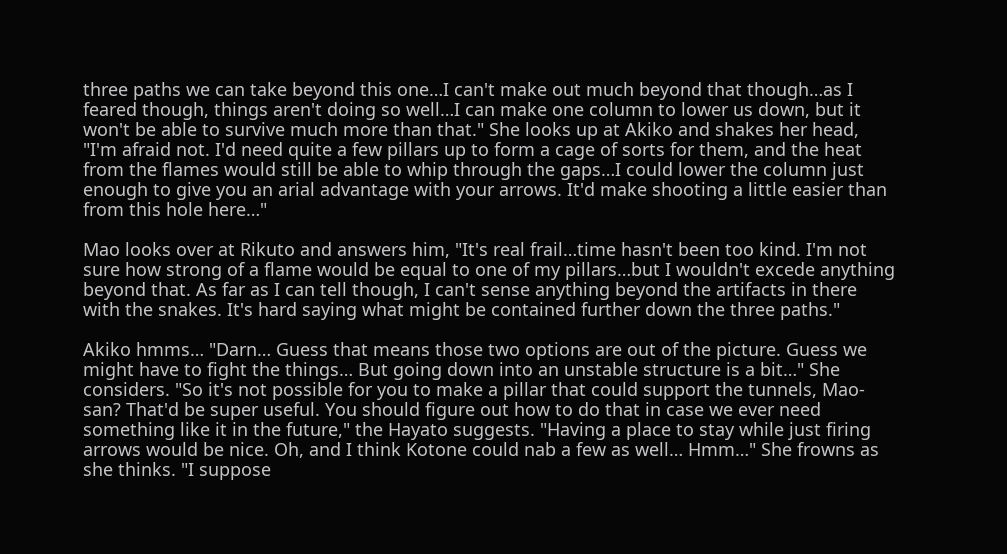three paths we can take beyond this one…I can't make out much beyond that though…as I feared though, things aren't doing so well…I can make one column to lower us down, but it won't be able to survive much more than that." She looks up at Akiko and shakes her head, "I'm afraid not. I'd need quite a few pillars up to form a cage of sorts for them, and the heat from the flames would still be able to whip through the gaps…I could lower the column just enough to give you an arial advantage with your arrows. It'd make shooting a little easier than from this hole here…"

Mao looks over at Rikuto and answers him, "It's real frail…time hasn't been too kind. I'm not sure how strong of a flame would be equal to one of my pillars…but I wouldn't excede anything beyond that. As far as I can tell though, I can't sense anything beyond the artifacts in there with the snakes. It's hard saying what might be contained further down the three paths."

Akiko hmms… "Darn… Guess that means those two options are out of the picture. Guess we might have to fight the things… But going down into an unstable structure is a bit…" She considers. "So it's not possible for you to make a pillar that could support the tunnels, Mao-san? That'd be super useful. You should figure out how to do that in case we ever need something like it in the future," the Hayato suggests. "Having a place to stay while just firing arrows would be nice. Oh, and I think Kotone could nab a few as well… Hmm…" She frowns as she thinks. "I suppose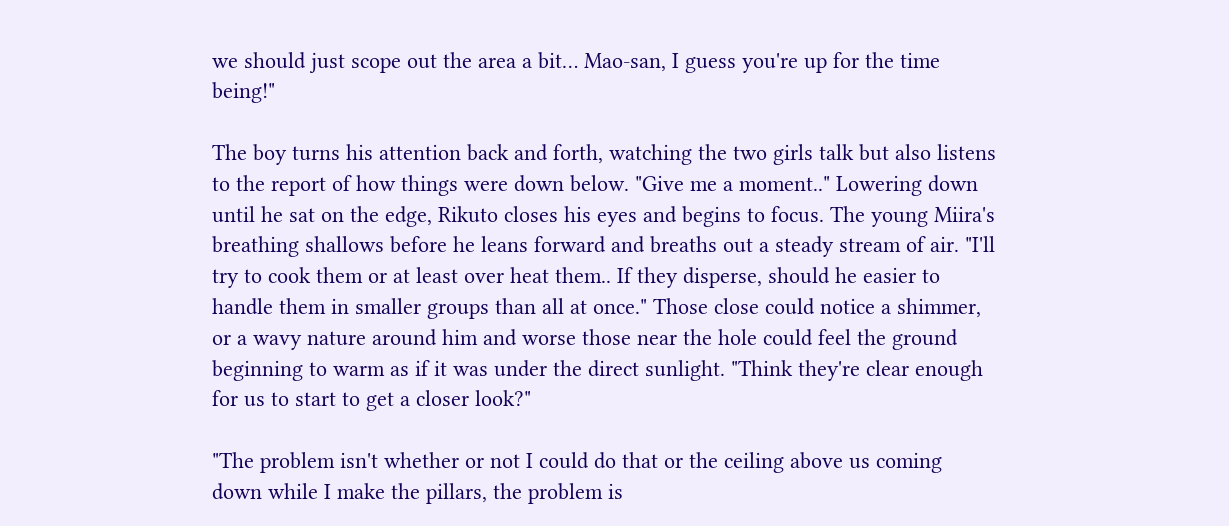we should just scope out the area a bit… Mao-san, I guess you're up for the time being!"

The boy turns his attention back and forth, watching the two girls talk but also listens to the report of how things were down below. "Give me a moment.." Lowering down until he sat on the edge, Rikuto closes his eyes and begins to focus. The young Miira's breathing shallows before he leans forward and breaths out a steady stream of air. "I'll try to cook them or at least over heat them.. If they disperse, should he easier to handle them in smaller groups than all at once." Those close could notice a shimmer, or a wavy nature around him and worse those near the hole could feel the ground beginning to warm as if it was under the direct sunlight. "Think they're clear enough for us to start to get a closer look?"

"The problem isn't whether or not I could do that or the ceiling above us coming down while I make the pillars, the problem is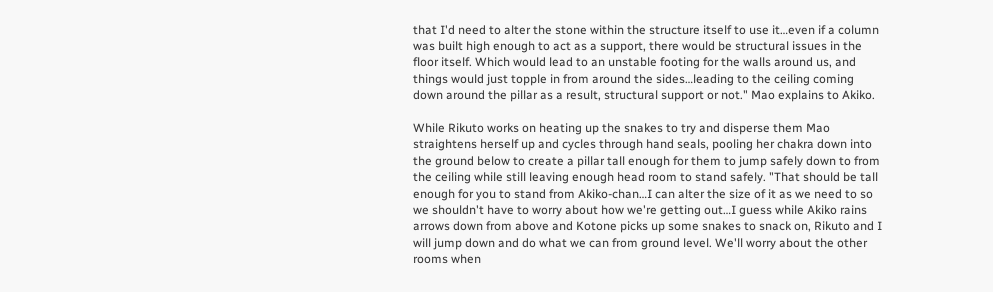that I'd need to alter the stone within the structure itself to use it…even if a column was built high enough to act as a support, there would be structural issues in the floor itself. Which would lead to an unstable footing for the walls around us, and things would just topple in from around the sides…leading to the ceiling coming down around the pillar as a result, structural support or not." Mao explains to Akiko.

While Rikuto works on heating up the snakes to try and disperse them Mao straightens herself up and cycles through hand seals, pooling her chakra down into the ground below to create a pillar tall enough for them to jump safely down to from the ceiling while still leaving enough head room to stand safely. "That should be tall enough for you to stand from Akiko-chan…I can alter the size of it as we need to so we shouldn't have to worry about how we're getting out…I guess while Akiko rains arrows down from above and Kotone picks up some snakes to snack on, Rikuto and I will jump down and do what we can from ground level. We'll worry about the other rooms when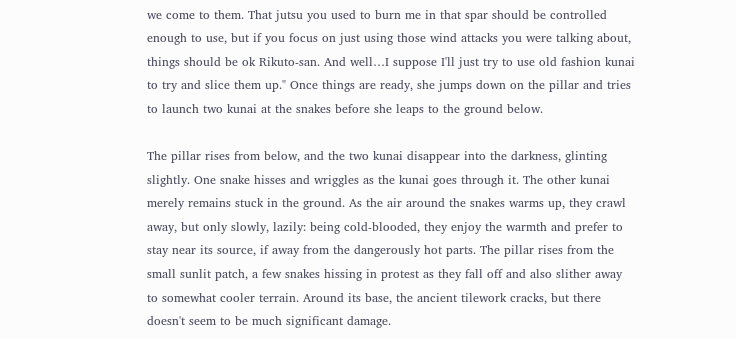we come to them. That jutsu you used to burn me in that spar should be controlled enough to use, but if you focus on just using those wind attacks you were talking about, things should be ok Rikuto-san. And well…I suppose I'll just try to use old fashion kunai to try and slice them up." Once things are ready, she jumps down on the pillar and tries to launch two kunai at the snakes before she leaps to the ground below.

The pillar rises from below, and the two kunai disappear into the darkness, glinting slightly. One snake hisses and wriggles as the kunai goes through it. The other kunai merely remains stuck in the ground. As the air around the snakes warms up, they crawl away, but only slowly, lazily: being cold-blooded, they enjoy the warmth and prefer to stay near its source, if away from the dangerously hot parts. The pillar rises from the small sunlit patch, a few snakes hissing in protest as they fall off and also slither away to somewhat cooler terrain. Around its base, the ancient tilework cracks, but there doesn't seem to be much significant damage.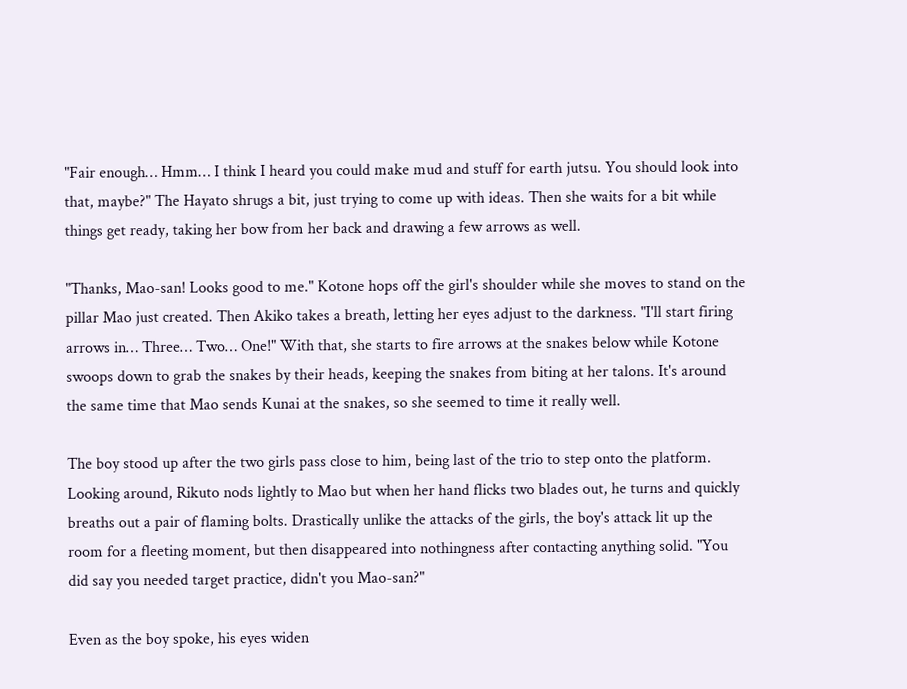"Fair enough… Hmm… I think I heard you could make mud and stuff for earth jutsu. You should look into that, maybe?" The Hayato shrugs a bit, just trying to come up with ideas. Then she waits for a bit while things get ready, taking her bow from her back and drawing a few arrows as well.

"Thanks, Mao-san! Looks good to me." Kotone hops off the girl's shoulder while she moves to stand on the pillar Mao just created. Then Akiko takes a breath, letting her eyes adjust to the darkness. "I'll start firing arrows in… Three… Two… One!" With that, she starts to fire arrows at the snakes below while Kotone swoops down to grab the snakes by their heads, keeping the snakes from biting at her talons. It's around the same time that Mao sends Kunai at the snakes, so she seemed to time it really well.

The boy stood up after the two girls pass close to him, being last of the trio to step onto the platform. Looking around, Rikuto nods lightly to Mao but when her hand flicks two blades out, he turns and quickly breaths out a pair of flaming bolts. Drastically unlike the attacks of the girls, the boy's attack lit up the room for a fleeting moment, but then disappeared into nothingness after contacting anything solid. "You did say you needed target practice, didn't you Mao-san?"

Even as the boy spoke, his eyes widen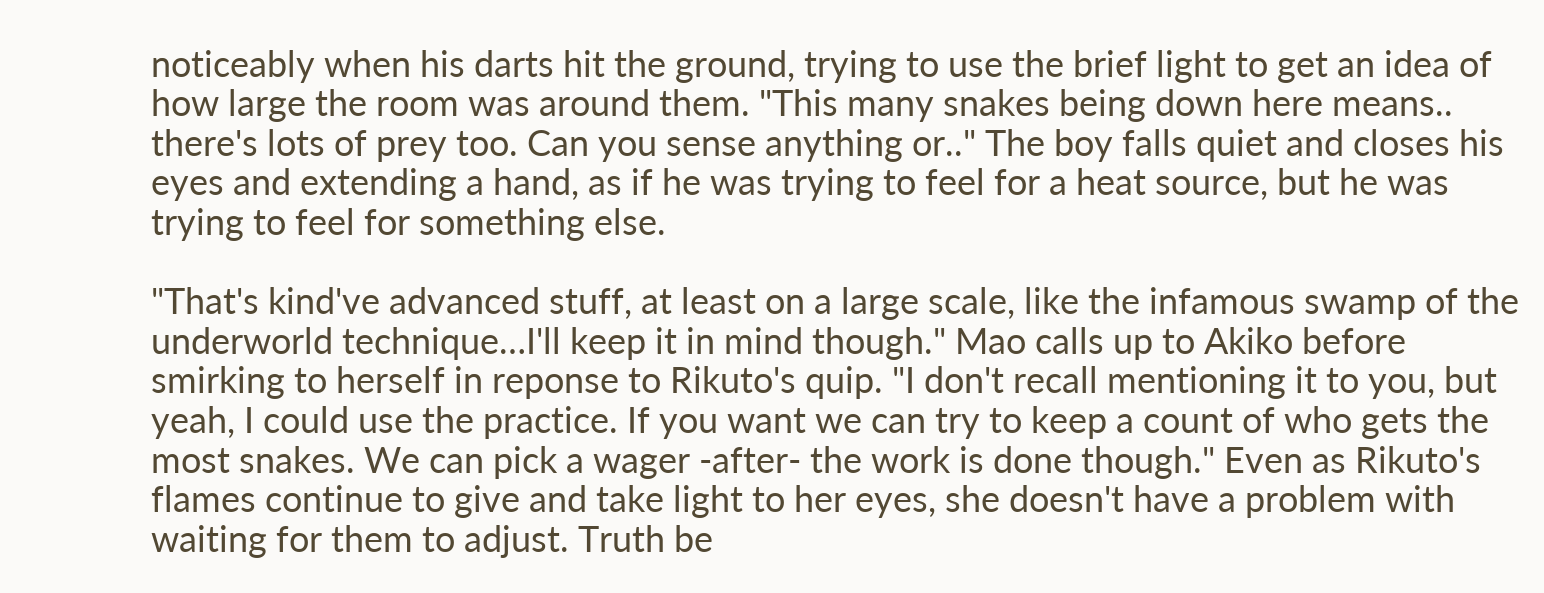noticeably when his darts hit the ground, trying to use the brief light to get an idea of how large the room was around them. "This many snakes being down here means.. there's lots of prey too. Can you sense anything or.." The boy falls quiet and closes his eyes and extending a hand, as if he was trying to feel for a heat source, but he was trying to feel for something else.

"That's kind've advanced stuff, at least on a large scale, like the infamous swamp of the underworld technique…I'll keep it in mind though." Mao calls up to Akiko before smirking to herself in reponse to Rikuto's quip. "I don't recall mentioning it to you, but yeah, I could use the practice. If you want we can try to keep a count of who gets the most snakes. We can pick a wager -after- the work is done though." Even as Rikuto's flames continue to give and take light to her eyes, she doesn't have a problem with waiting for them to adjust. Truth be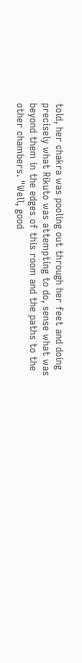told, her chakra was pooling out through her feet and doing precisely what Rikuto was attempting to do, sense what was beyond them in the edges of this room and the paths to the other chambers. "Well, good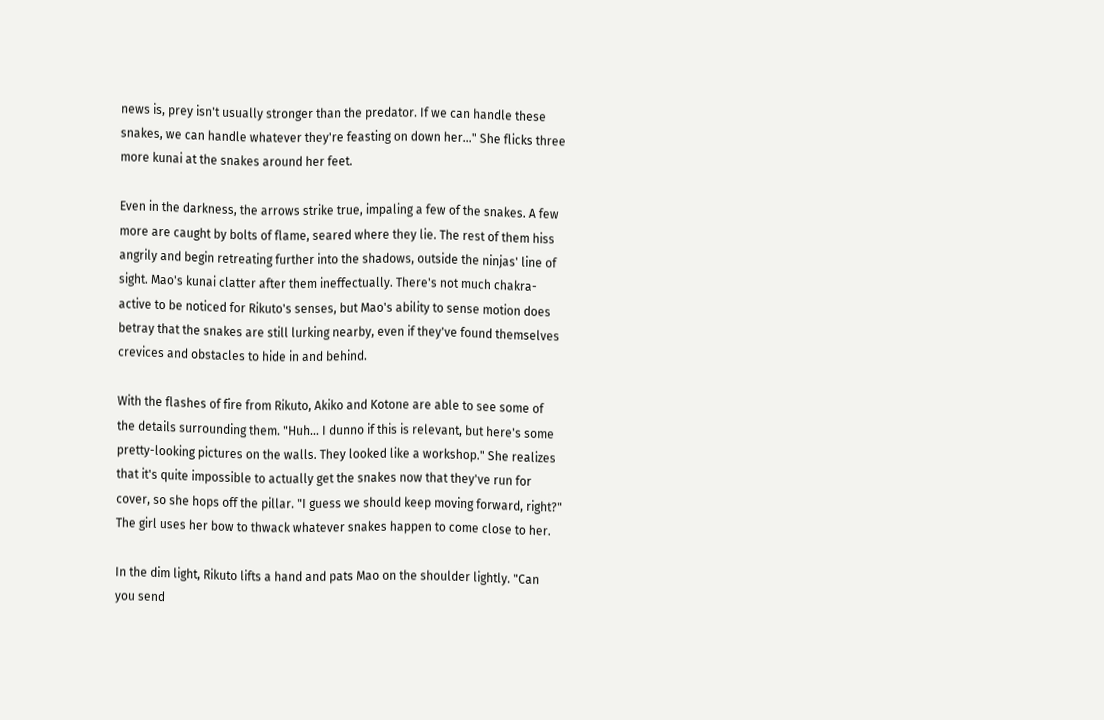news is, prey isn't usually stronger than the predator. If we can handle these snakes, we can handle whatever they're feasting on down her…" She flicks three more kunai at the snakes around her feet.

Even in the darkness, the arrows strike true, impaling a few of the snakes. A few more are caught by bolts of flame, seared where they lie. The rest of them hiss angrily and begin retreating further into the shadows, outside the ninjas' line of sight. Mao's kunai clatter after them ineffectually. There's not much chakra-active to be noticed for Rikuto's senses, but Mao's ability to sense motion does betray that the snakes are still lurking nearby, even if they've found themselves crevices and obstacles to hide in and behind.

With the flashes of fire from Rikuto, Akiko and Kotone are able to see some of the details surrounding them. "Huh… I dunno if this is relevant, but here's some pretty-looking pictures on the walls. They looked like a workshop." She realizes that it's quite impossible to actually get the snakes now that they've run for cover, so she hops off the pillar. "I guess we should keep moving forward, right?" The girl uses her bow to thwack whatever snakes happen to come close to her.

In the dim light, Rikuto lifts a hand and pats Mao on the shoulder lightly. "Can you send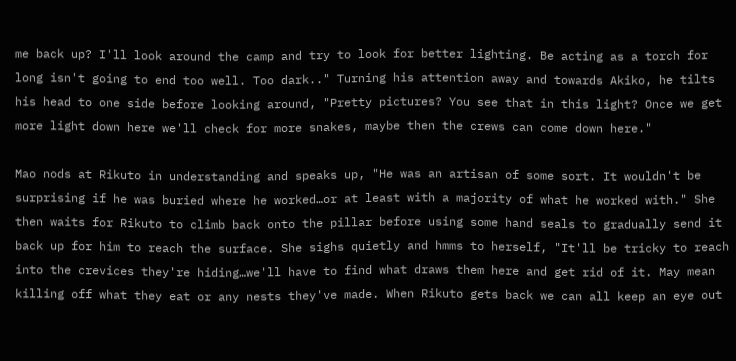me back up? I'll look around the camp and try to look for better lighting. Be acting as a torch for long isn't going to end too well. Too dark.." Turning his attention away and towards Akiko, he tilts his head to one side before looking around, "Pretty pictures? You see that in this light? Once we get more light down here we'll check for more snakes, maybe then the crews can come down here."

Mao nods at Rikuto in understanding and speaks up, "He was an artisan of some sort. It wouldn't be surprising if he was buried where he worked…or at least with a majority of what he worked with." She then waits for Rikuto to climb back onto the pillar before using some hand seals to gradually send it back up for him to reach the surface. She sighs quietly and hmms to herself, "It'll be tricky to reach into the crevices they're hiding…we'll have to find what draws them here and get rid of it. May mean killing off what they eat or any nests they've made. When Rikuto gets back we can all keep an eye out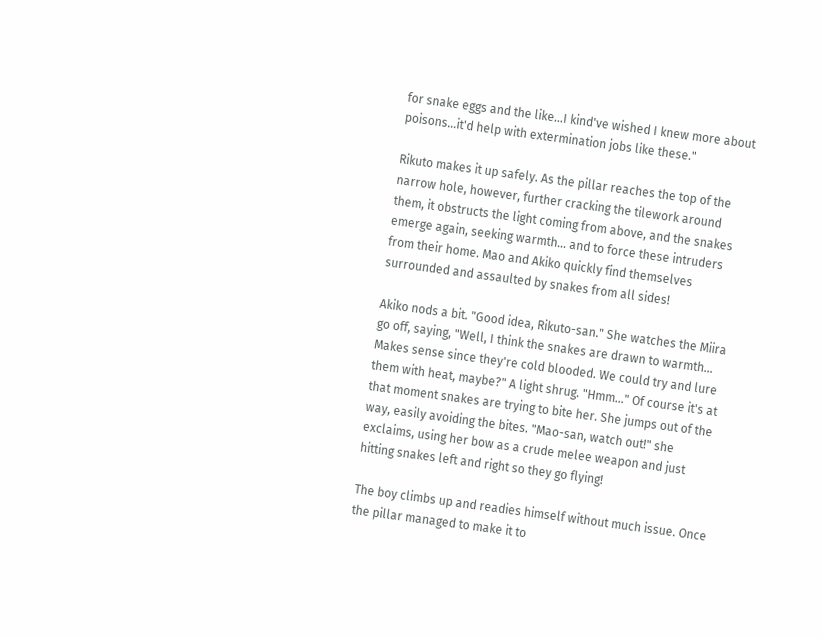for snake eggs and the like…I kind've wished I knew more about poisons…it'd help with extermination jobs like these."

Rikuto makes it up safely. As the pillar reaches the top of the narrow hole, however, further cracking the tilework around them, it obstructs the light coming from above, and the snakes emerge again, seeking warmth… and to force these intruders from their home. Mao and Akiko quickly find themselves surrounded and assaulted by snakes from all sides!

Akiko nods a bit. "Good idea, Rikuto-san." She watches the Miira go off, saying, "Well, I think the snakes are drawn to warmth… Makes sense since they're cold blooded. We could try and lure them with heat, maybe?" A light shrug. "Hmm…" Of course it's at that moment snakes are trying to bite her. She jumps out of the way, easily avoiding the bites. "Mao-san, watch out!" she exclaims, using her bow as a crude melee weapon and just hitting snakes left and right so they go flying!

The boy climbs up and readies himself without much issue. Once the pillar managed to make it to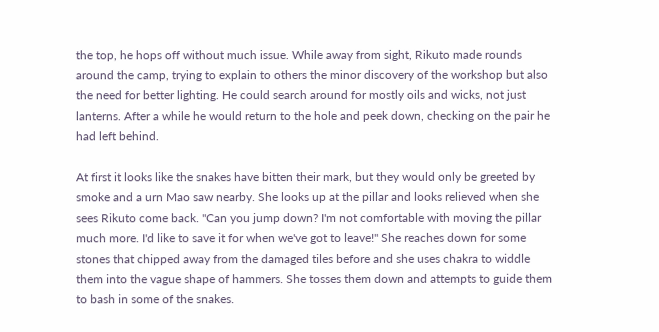the top, he hops off without much issue. While away from sight, Rikuto made rounds around the camp, trying to explain to others the minor discovery of the workshop but also the need for better lighting. He could search around for mostly oils and wicks, not just lanterns. After a while he would return to the hole and peek down, checking on the pair he had left behind.

At first it looks like the snakes have bitten their mark, but they would only be greeted by smoke and a urn Mao saw nearby. She looks up at the pillar and looks relieved when she sees Rikuto come back. "Can you jump down? I'm not comfortable with moving the pillar much more. I'd like to save it for when we've got to leave!" She reaches down for some stones that chipped away from the damaged tiles before and she uses chakra to widdle them into the vague shape of hammers. She tosses them down and attempts to guide them to bash in some of the snakes.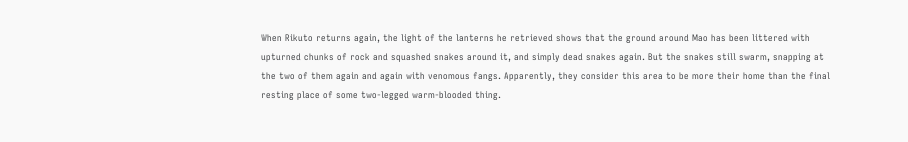When Rikuto returns again, the light of the lanterns he retrieved shows that the ground around Mao has been littered with upturned chunks of rock and squashed snakes around it, and simply dead snakes again. But the snakes still swarm, snapping at the two of them again and again with venomous fangs. Apparently, they consider this area to be more their home than the final resting place of some two-legged warm-blooded thing.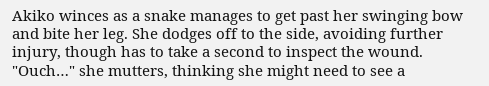Akiko winces as a snake manages to get past her swinging bow and bite her leg. She dodges off to the side, avoiding further injury, though has to take a second to inspect the wound. "Ouch…" she mutters, thinking she might need to see a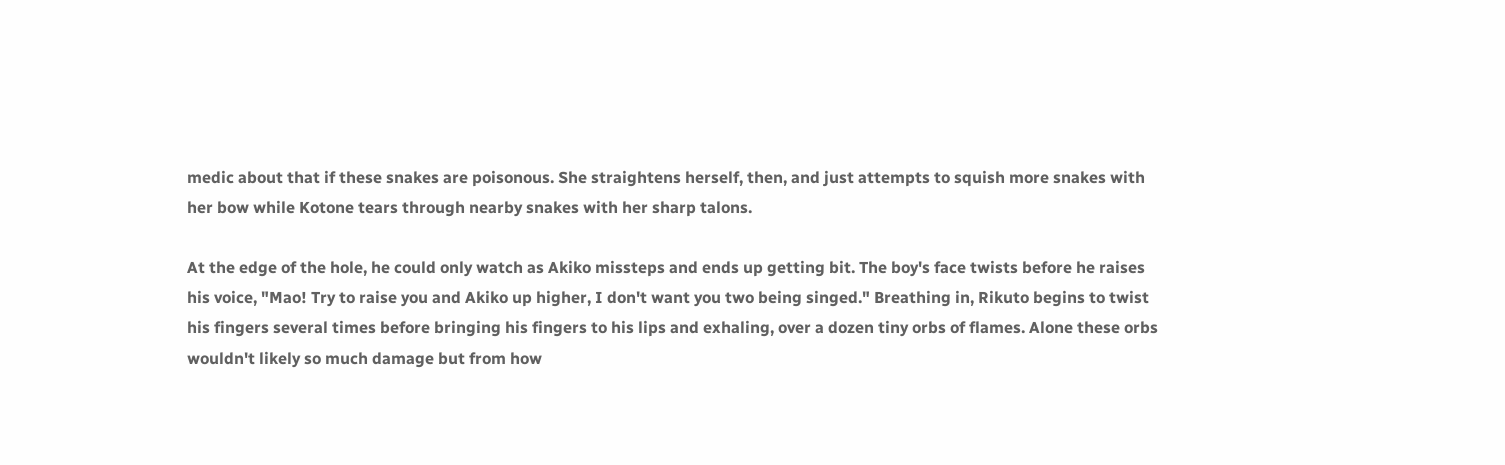medic about that if these snakes are poisonous. She straightens herself, then, and just attempts to squish more snakes with her bow while Kotone tears through nearby snakes with her sharp talons.

At the edge of the hole, he could only watch as Akiko missteps and ends up getting bit. The boy's face twists before he raises his voice, "Mao! Try to raise you and Akiko up higher, I don't want you two being singed." Breathing in, Rikuto begins to twist his fingers several times before bringing his fingers to his lips and exhaling, over a dozen tiny orbs of flames. Alone these orbs wouldn't likely so much damage but from how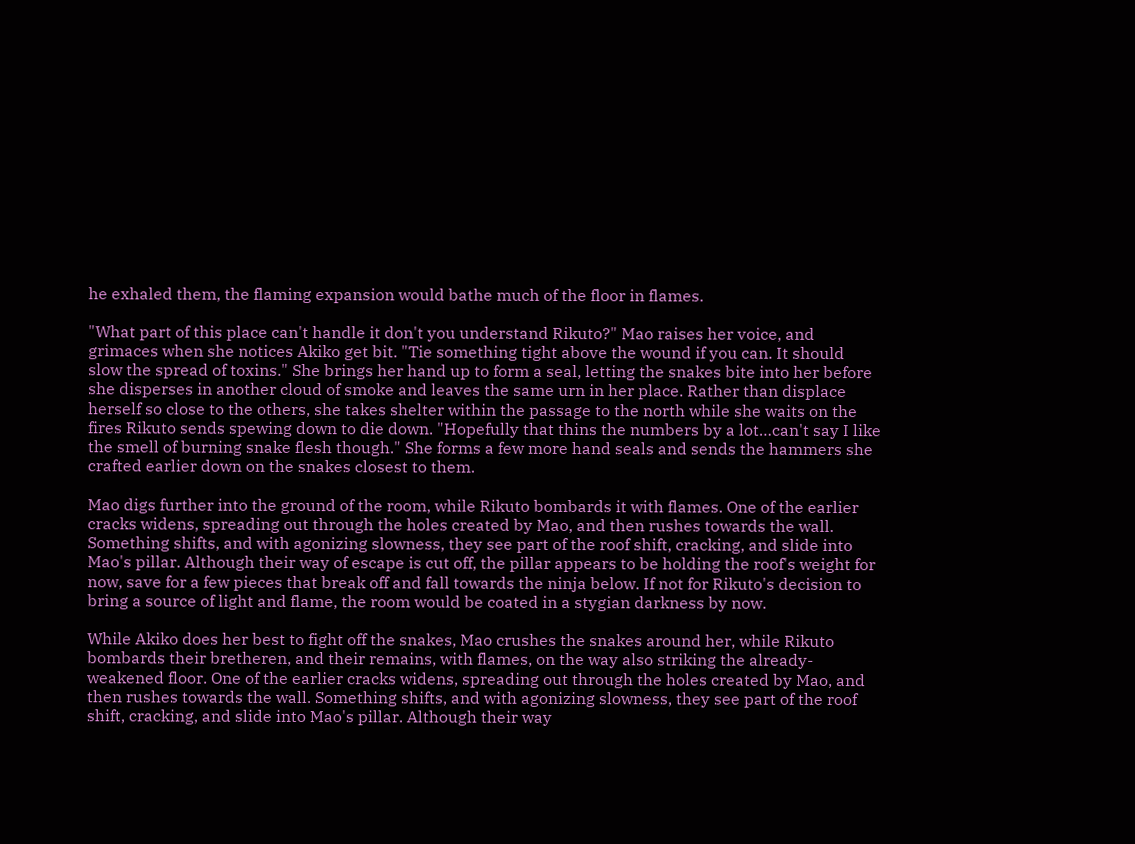he exhaled them, the flaming expansion would bathe much of the floor in flames.

"What part of this place can't handle it don't you understand Rikuto?" Mao raises her voice, and grimaces when she notices Akiko get bit. "Tie something tight above the wound if you can. It should slow the spread of toxins." She brings her hand up to form a seal, letting the snakes bite into her before she disperses in another cloud of smoke and leaves the same urn in her place. Rather than displace herself so close to the others, she takes shelter within the passage to the north while she waits on the fires Rikuto sends spewing down to die down. "Hopefully that thins the numbers by a lot…can't say I like the smell of burning snake flesh though." She forms a few more hand seals and sends the hammers she crafted earlier down on the snakes closest to them.

Mao digs further into the ground of the room, while Rikuto bombards it with flames. One of the earlier cracks widens, spreading out through the holes created by Mao, and then rushes towards the wall. Something shifts, and with agonizing slowness, they see part of the roof shift, cracking, and slide into Mao's pillar. Although their way of escape is cut off, the pillar appears to be holding the roof's weight for now, save for a few pieces that break off and fall towards the ninja below. If not for Rikuto's decision to bring a source of light and flame, the room would be coated in a stygian darkness by now.

While Akiko does her best to fight off the snakes, Mao crushes the snakes around her, while Rikuto bombards their bretheren, and their remains, with flames, on the way also striking the already-weakened floor. One of the earlier cracks widens, spreading out through the holes created by Mao, and then rushes towards the wall. Something shifts, and with agonizing slowness, they see part of the roof shift, cracking, and slide into Mao's pillar. Although their way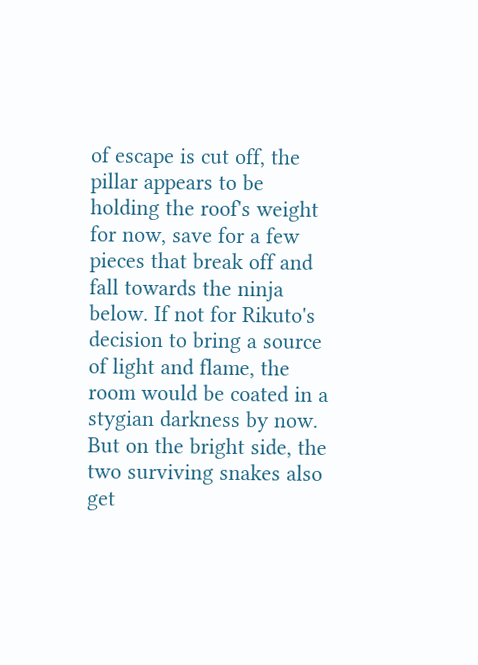of escape is cut off, the pillar appears to be holding the roof's weight for now, save for a few pieces that break off and fall towards the ninja below. If not for Rikuto's decision to bring a source of light and flame, the room would be coated in a stygian darkness by now. But on the bright side, the two surviving snakes also get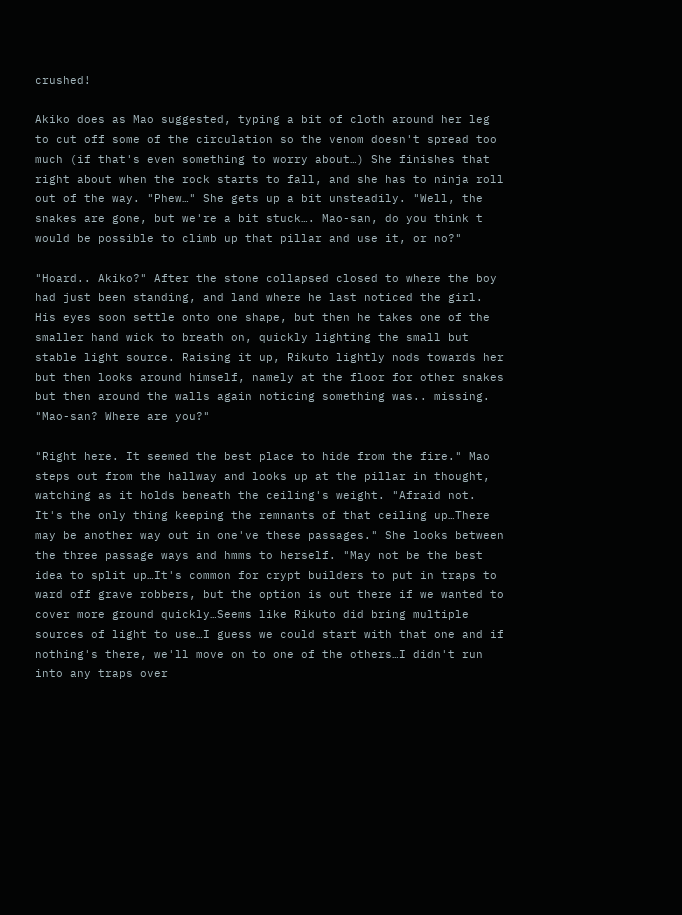crushed!

Akiko does as Mao suggested, typing a bit of cloth around her leg to cut off some of the circulation so the venom doesn't spread too much (if that's even something to worry about…) She finishes that right about when the rock starts to fall, and she has to ninja roll out of the way. "Phew…" She gets up a bit unsteadily. "Well, the snakes are gone, but we're a bit stuck…. Mao-san, do you think t would be possible to climb up that pillar and use it, or no?"

"Hoard.. Akiko?" After the stone collapsed closed to where the boy had just been standing, and land where he last noticed the girl. His eyes soon settle onto one shape, but then he takes one of the smaller hand wick to breath on, quickly lighting the small but stable light source. Raising it up, Rikuto lightly nods towards her but then looks around himself, namely at the floor for other snakes but then around the walls again noticing something was.. missing. "Mao-san? Where are you?"

"Right here. It seemed the best place to hide from the fire." Mao steps out from the hallway and looks up at the pillar in thought, watching as it holds beneath the ceiling's weight. "Afraid not. It's the only thing keeping the remnants of that ceiling up…There may be another way out in one've these passages." She looks between the three passage ways and hmms to herself. "May not be the best idea to split up…It's common for crypt builders to put in traps to ward off grave robbers, but the option is out there if we wanted to cover more ground quickly…Seems like Rikuto did bring multiple sources of light to use…I guess we could start with that one and if nothing's there, we'll move on to one of the others…I didn't run into any traps over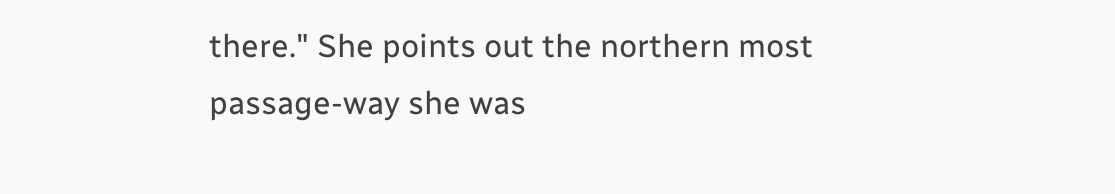there." She points out the northern most passage-way she was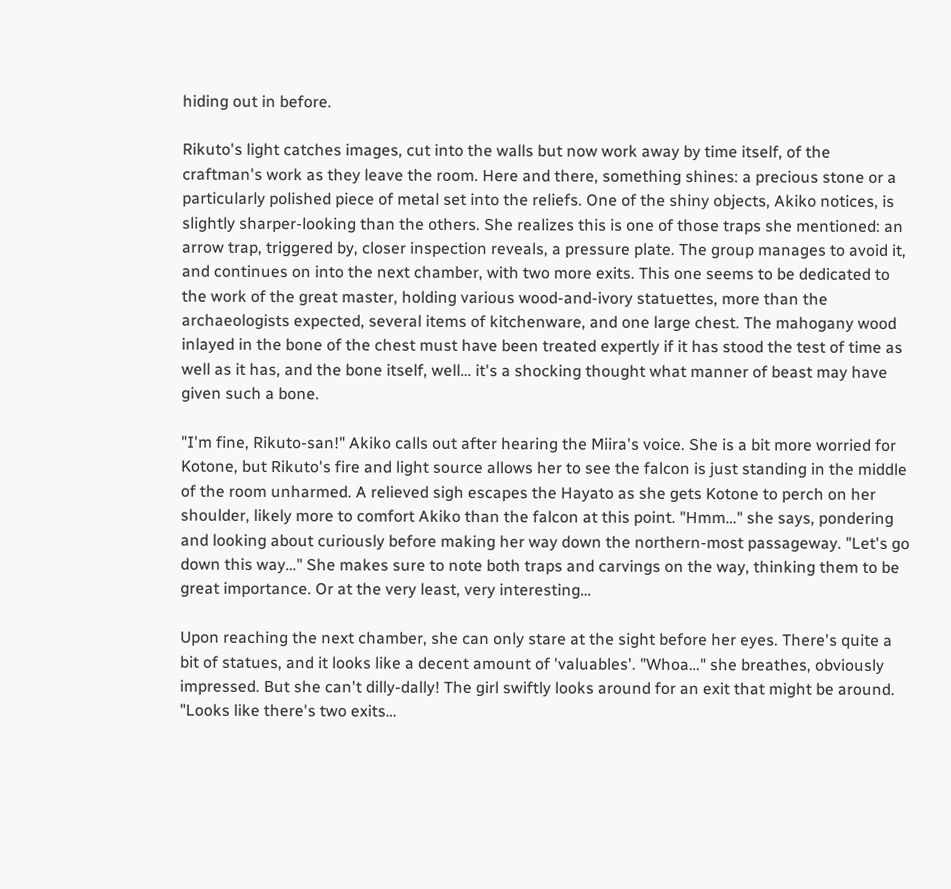hiding out in before.

Rikuto's light catches images, cut into the walls but now work away by time itself, of the craftman's work as they leave the room. Here and there, something shines: a precious stone or a particularly polished piece of metal set into the reliefs. One of the shiny objects, Akiko notices, is slightly sharper-looking than the others. She realizes this is one of those traps she mentioned: an arrow trap, triggered by, closer inspection reveals, a pressure plate. The group manages to avoid it, and continues on into the next chamber, with two more exits. This one seems to be dedicated to the work of the great master, holding various wood-and-ivory statuettes, more than the archaeologists expected, several items of kitchenware, and one large chest. The mahogany wood inlayed in the bone of the chest must have been treated expertly if it has stood the test of time as well as it has, and the bone itself, well… it's a shocking thought what manner of beast may have given such a bone.

"I'm fine, Rikuto-san!" Akiko calls out after hearing the Miira's voice. She is a bit more worried for Kotone, but Rikuto's fire and light source allows her to see the falcon is just standing in the middle of the room unharmed. A relieved sigh escapes the Hayato as she gets Kotone to perch on her shoulder, likely more to comfort Akiko than the falcon at this point. "Hmm…" she says, pondering and looking about curiously before making her way down the northern-most passageway. "Let's go down this way…" She makes sure to note both traps and carvings on the way, thinking them to be great importance. Or at the very least, very interesting…

Upon reaching the next chamber, she can only stare at the sight before her eyes. There's quite a bit of statues, and it looks like a decent amount of 'valuables'. "Whoa…" she breathes, obviously impressed. But she can't dilly-dally! The girl swiftly looks around for an exit that might be around. "Looks like there's two exits…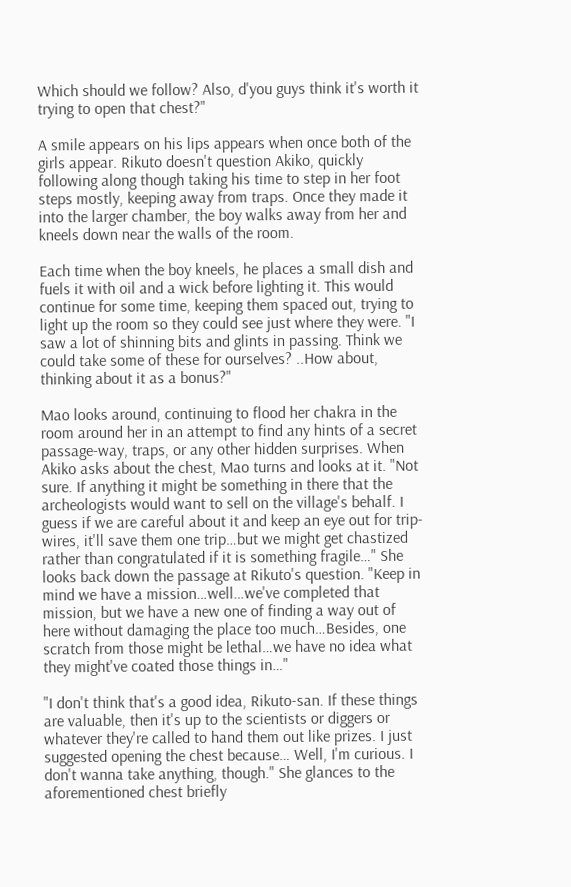Which should we follow? Also, d'you guys think it's worth it trying to open that chest?"

A smile appears on his lips appears when once both of the girls appear. Rikuto doesn't question Akiko, quickly following along though taking his time to step in her foot steps mostly, keeping away from traps. Once they made it into the larger chamber, the boy walks away from her and kneels down near the walls of the room.

Each time when the boy kneels, he places a small dish and fuels it with oil and a wick before lighting it. This would continue for some time, keeping them spaced out, trying to light up the room so they could see just where they were. "I saw a lot of shinning bits and glints in passing. Think we could take some of these for ourselves? ..How about, thinking about it as a bonus?"

Mao looks around, continuing to flood her chakra in the room around her in an attempt to find any hints of a secret passage-way, traps, or any other hidden surprises. When Akiko asks about the chest, Mao turns and looks at it. "Not sure. If anything it might be something in there that the archeologists would want to sell on the village's behalf. I guess if we are careful about it and keep an eye out for trip-wires, it'll save them one trip…but we might get chastized rather than congratulated if it is something fragile…" She looks back down the passage at Rikuto's question. "Keep in mind we have a mission…well…we've completed that mission, but we have a new one of finding a way out of here without damaging the place too much…Besides, one scratch from those might be lethal…we have no idea what they might've coated those things in…"

"I don't think that's a good idea, Rikuto-san. If these things are valuable, then it's up to the scientists or diggers or whatever they're called to hand them out like prizes. I just suggested opening the chest because… Well, I'm curious. I don't wanna take anything, though." She glances to the aforementioned chest briefly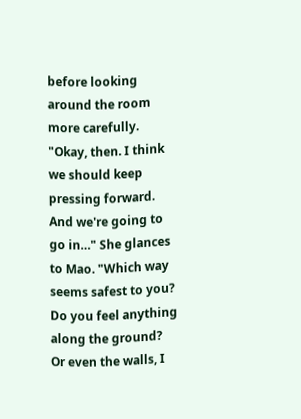before looking around the room more carefully. "Okay, then. I think we should keep pressing forward. And we're going to go in…" She glances to Mao. "Which way seems safest to you? Do you feel anything along the ground? Or even the walls, I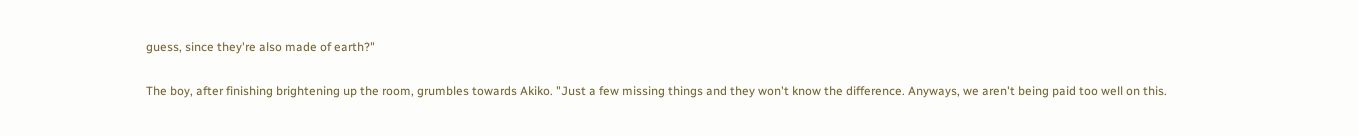guess, since they're also made of earth?"

The boy, after finishing brightening up the room, grumbles towards Akiko. "Just a few missing things and they won't know the difference. Anyways, we aren't being paid too well on this.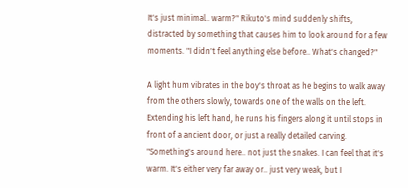It's just minimal.. warm?" Rikuto's mind suddenly shifts, distracted by something that causes him to look around for a few moments. "I didn't feel anything else before.. What's changed?"

A light hum vibrates in the boy's throat as he begins to walk away from the others slowly, towards one of the walls on the left. Extending his left hand, he runs his fingers along it until stops in front of a ancient door, or just a really detailed carving. "Something's around here.. not just the snakes. I can feel that it's warm. It's either very far away or.. just very weak, but I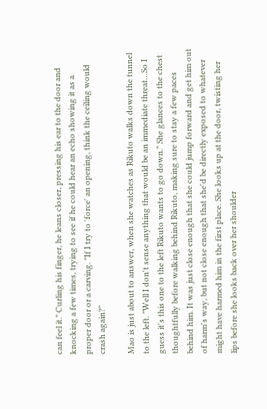can feel it." Curling his finger, he leans closer, pressing his ear to the door and knocking a few times, trying to see if he could hear an echo showing it as a proper door or a carving. "If I try to 'force' an opening, think the ceiling would crash again?"

Mao is just about to answer, when she watches as Rikuto walks down the tunnel to the left. "Well I don't sense anything that would be an immediate threat…So I guess it's this one to the left Rikuto wants to go down." She glances to the chest thoughtfully before walking behind Rikuto, making sure to stay a few paces behind him. It was just close enough that she could jump forward and get him out of harm's way, but not close enough that she'd be directly exposed to whatever might have harmed him in the first place. She looks up at the door, twisting her lips before she looks back over her shoulder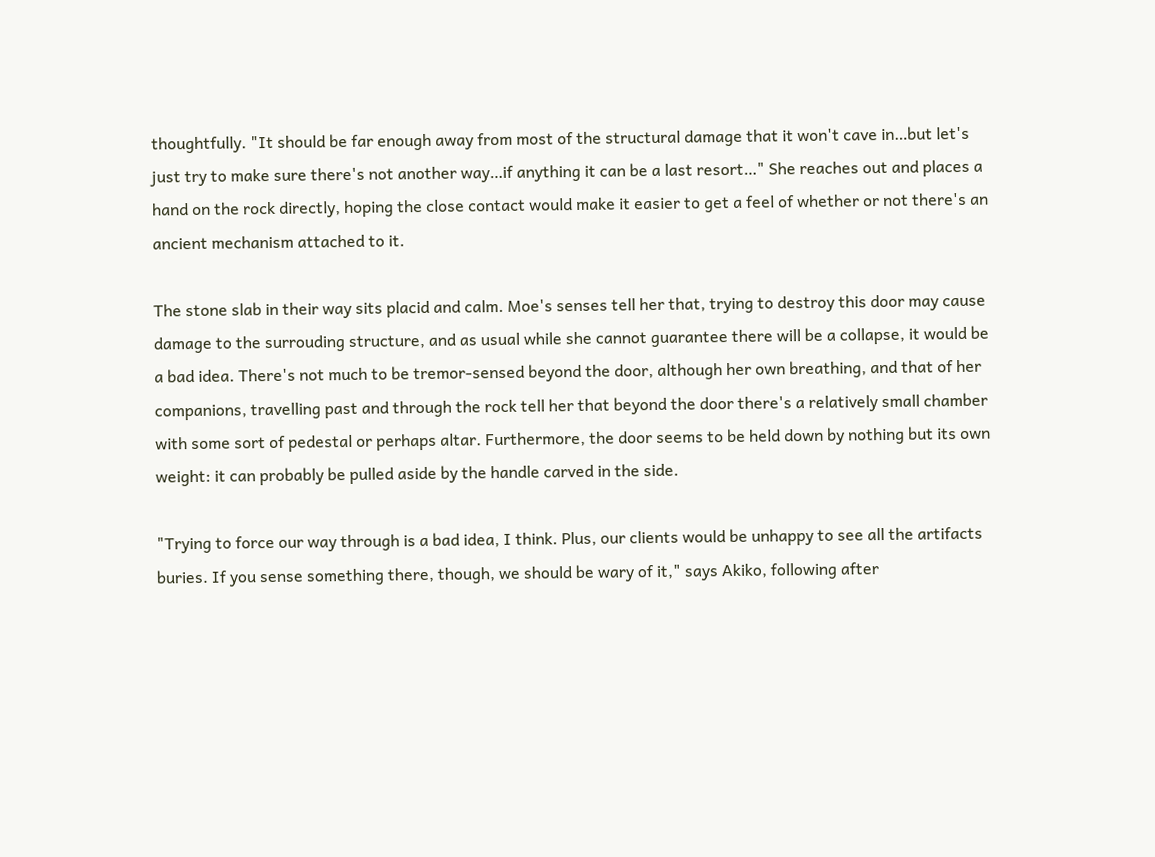thoughtfully. "It should be far enough away from most of the structural damage that it won't cave in…but let's just try to make sure there's not another way…if anything it can be a last resort…" She reaches out and places a hand on the rock directly, hoping the close contact would make it easier to get a feel of whether or not there's an ancient mechanism attached to it.

The stone slab in their way sits placid and calm. Moe's senses tell her that, trying to destroy this door may cause damage to the surrouding structure, and as usual while she cannot guarantee there will be a collapse, it would be a bad idea. There's not much to be tremor-sensed beyond the door, although her own breathing, and that of her companions, travelling past and through the rock tell her that beyond the door there's a relatively small chamber with some sort of pedestal or perhaps altar. Furthermore, the door seems to be held down by nothing but its own weight: it can probably be pulled aside by the handle carved in the side.

"Trying to force our way through is a bad idea, I think. Plus, our clients would be unhappy to see all the artifacts buries. If you sense something there, though, we should be wary of it," says Akiko, following after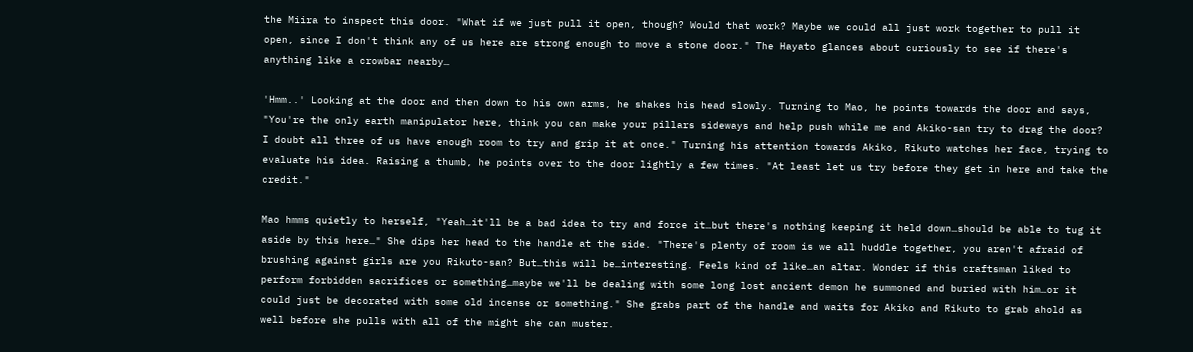the Miira to inspect this door. "What if we just pull it open, though? Would that work? Maybe we could all just work together to pull it open, since I don't think any of us here are strong enough to move a stone door." The Hayato glances about curiously to see if there's anything like a crowbar nearby…

'Hmm..' Looking at the door and then down to his own arms, he shakes his head slowly. Turning to Mao, he points towards the door and says, "You're the only earth manipulator here, think you can make your pillars sideways and help push while me and Akiko-san try to drag the door? I doubt all three of us have enough room to try and grip it at once." Turning his attention towards Akiko, Rikuto watches her face, trying to evaluate his idea. Raising a thumb, he points over to the door lightly a few times. "At least let us try before they get in here and take the credit."

Mao hmms quietly to herself, "Yeah…it'll be a bad idea to try and force it…but there's nothing keeping it held down…should be able to tug it aside by this here…" She dips her head to the handle at the side. "There's plenty of room is we all huddle together, you aren't afraid of brushing against girls are you Rikuto-san? But…this will be…interesting. Feels kind of like…an altar. Wonder if this craftsman liked to perform forbidden sacrifices or something…maybe we'll be dealing with some long lost ancient demon he summoned and buried with him…or it could just be decorated with some old incense or something." She grabs part of the handle and waits for Akiko and Rikuto to grab ahold as well before she pulls with all of the might she can muster.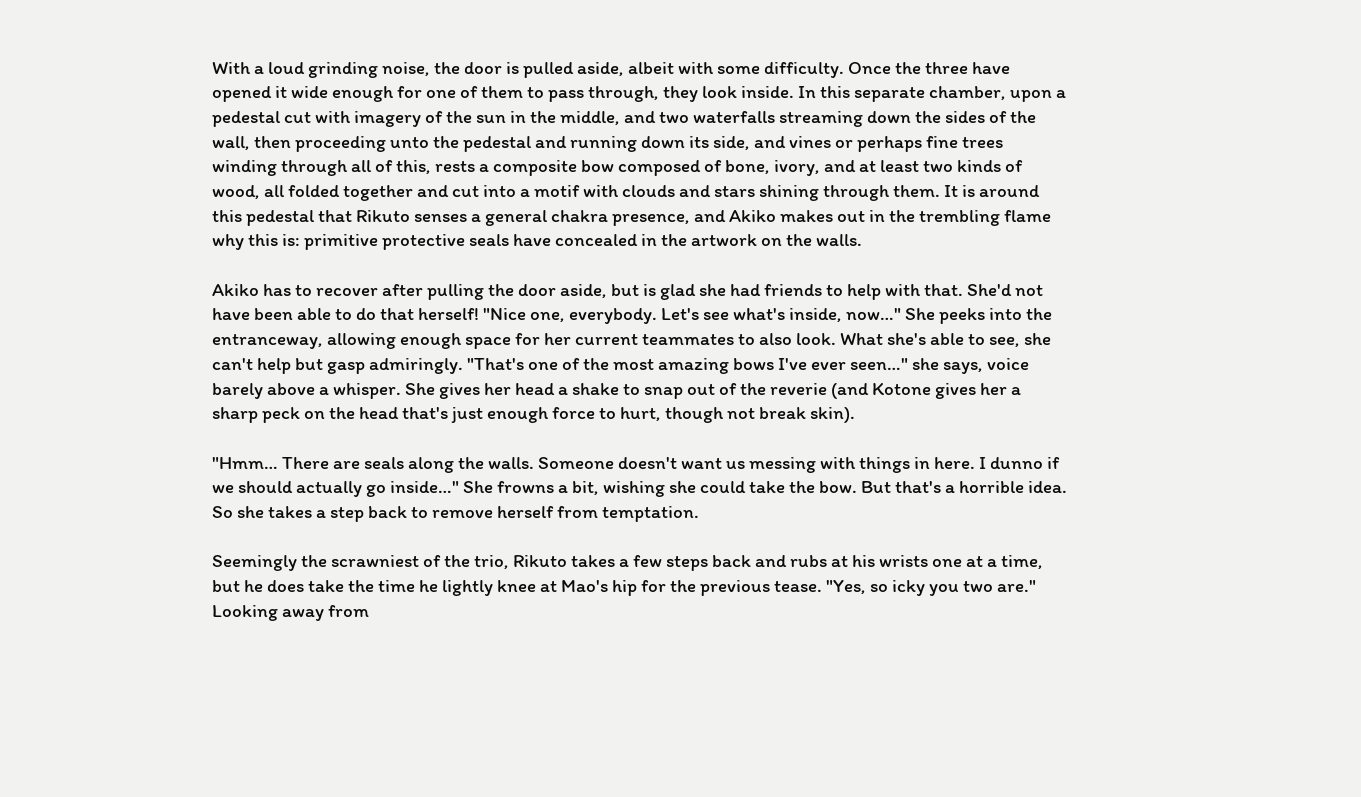With a loud grinding noise, the door is pulled aside, albeit with some difficulty. Once the three have opened it wide enough for one of them to pass through, they look inside. In this separate chamber, upon a pedestal cut with imagery of the sun in the middle, and two waterfalls streaming down the sides of the wall, then proceeding unto the pedestal and running down its side, and vines or perhaps fine trees winding through all of this, rests a composite bow composed of bone, ivory, and at least two kinds of wood, all folded together and cut into a motif with clouds and stars shining through them. It is around this pedestal that Rikuto senses a general chakra presence, and Akiko makes out in the trembling flame why this is: primitive protective seals have concealed in the artwork on the walls.

Akiko has to recover after pulling the door aside, but is glad she had friends to help with that. She'd not have been able to do that herself! "Nice one, everybody. Let's see what's inside, now…" She peeks into the entranceway, allowing enough space for her current teammates to also look. What she's able to see, she can't help but gasp admiringly. "That's one of the most amazing bows I've ever seen…" she says, voice barely above a whisper. She gives her head a shake to snap out of the reverie (and Kotone gives her a sharp peck on the head that's just enough force to hurt, though not break skin).

"Hmm… There are seals along the walls. Someone doesn't want us messing with things in here. I dunno if we should actually go inside…" She frowns a bit, wishing she could take the bow. But that's a horrible idea. So she takes a step back to remove herself from temptation.

Seemingly the scrawniest of the trio, Rikuto takes a few steps back and rubs at his wrists one at a time, but he does take the time he lightly knee at Mao's hip for the previous tease. "Yes, so icky you two are." Looking away from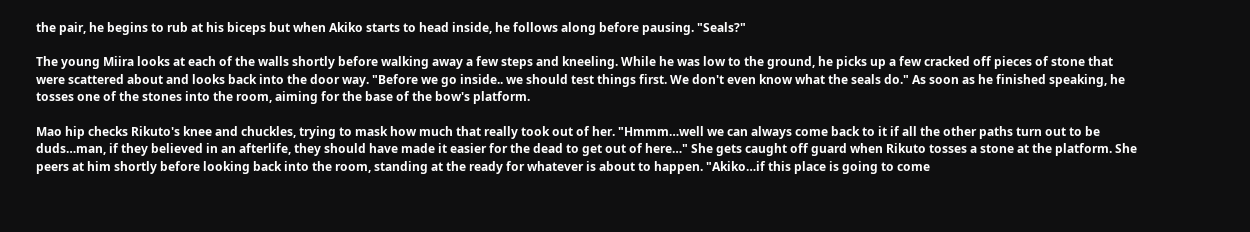the pair, he begins to rub at his biceps but when Akiko starts to head inside, he follows along before pausing. "Seals?"

The young Miira looks at each of the walls shortly before walking away a few steps and kneeling. While he was low to the ground, he picks up a few cracked off pieces of stone that were scattered about and looks back into the door way. "Before we go inside.. we should test things first. We don't even know what the seals do." As soon as he finished speaking, he tosses one of the stones into the room, aiming for the base of the bow's platform.

Mao hip checks Rikuto's knee and chuckles, trying to mask how much that really took out of her. "Hmmm…well we can always come back to it if all the other paths turn out to be duds…man, if they believed in an afterlife, they should have made it easier for the dead to get out of here…" She gets caught off guard when Rikuto tosses a stone at the platform. She peers at him shortly before looking back into the room, standing at the ready for whatever is about to happen. "Akiko…if this place is going to come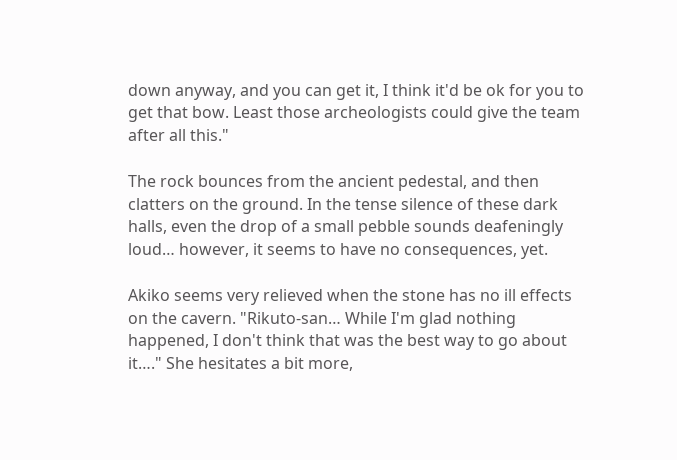down anyway, and you can get it, I think it'd be ok for you to get that bow. Least those archeologists could give the team after all this."

The rock bounces from the ancient pedestal, and then clatters on the ground. In the tense silence of these dark halls, even the drop of a small pebble sounds deafeningly loud… however, it seems to have no consequences, yet.

Akiko seems very relieved when the stone has no ill effects on the cavern. "Rikuto-san… While I'm glad nothing happened, I don't think that was the best way to go about it…." She hesitates a bit more,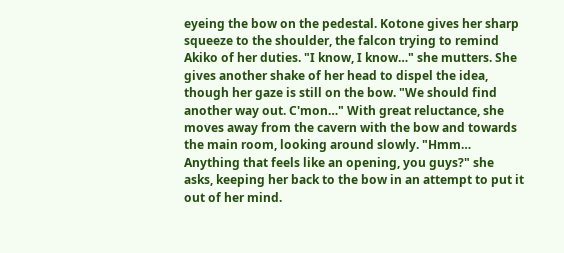eyeing the bow on the pedestal. Kotone gives her sharp squeeze to the shoulder, the falcon trying to remind Akiko of her duties. "I know, I know…" she mutters. She gives another shake of her head to dispel the idea, though her gaze is still on the bow. "We should find another way out. C'mon…" With great reluctance, she moves away from the cavern with the bow and towards the main room, looking around slowly. "Hmm… Anything that feels like an opening, you guys?" she asks, keeping her back to the bow in an attempt to put it out of her mind.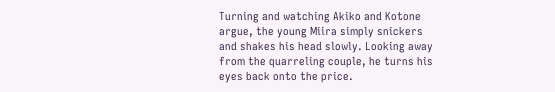Turning and watching Akiko and Kotone argue, the young Miira simply snickers and shakes his head slowly. Looking away from the quarreling couple, he turns his eyes back onto the price.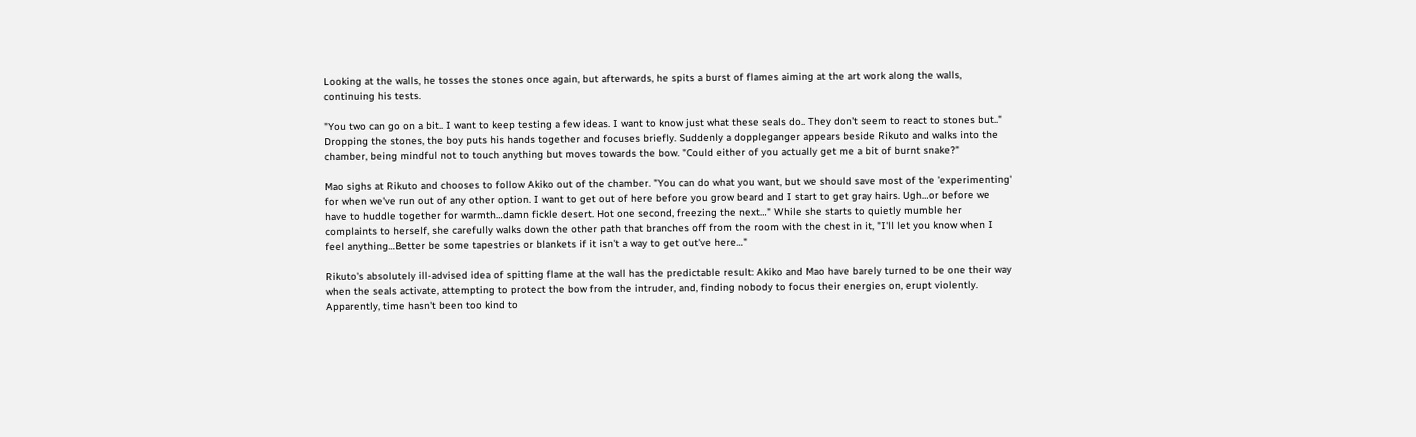Looking at the walls, he tosses the stones once again, but afterwards, he spits a burst of flames aiming at the art work along the walls, continuing his tests.

"You two can go on a bit.. I want to keep testing a few ideas. I want to know just what these seals do.. They don't seem to react to stones but.." Dropping the stones, the boy puts his hands together and focuses briefly. Suddenly a doppleganger appears beside Rikuto and walks into the chamber, being mindful not to touch anything but moves towards the bow. "Could either of you actually get me a bit of burnt snake?"

Mao sighs at Rikuto and chooses to follow Akiko out of the chamber. "You can do what you want, but we should save most of the 'experimenting' for when we've run out of any other option. I want to get out of here before you grow beard and I start to get gray hairs. Ugh…or before we have to huddle together for warmth…damn fickle desert. Hot one second, freezing the next…" While she starts to quietly mumble her complaints to herself, she carefully walks down the other path that branches off from the room with the chest in it, "I'll let you know when I feel anything…Better be some tapestries or blankets if it isn't a way to get out've here…"

Rikuto's absolutely ill-advised idea of spitting flame at the wall has the predictable result: Akiko and Mao have barely turned to be one their way when the seals activate, attempting to protect the bow from the intruder, and, finding nobody to focus their energies on, erupt violently. Apparently, time hasn't been too kind to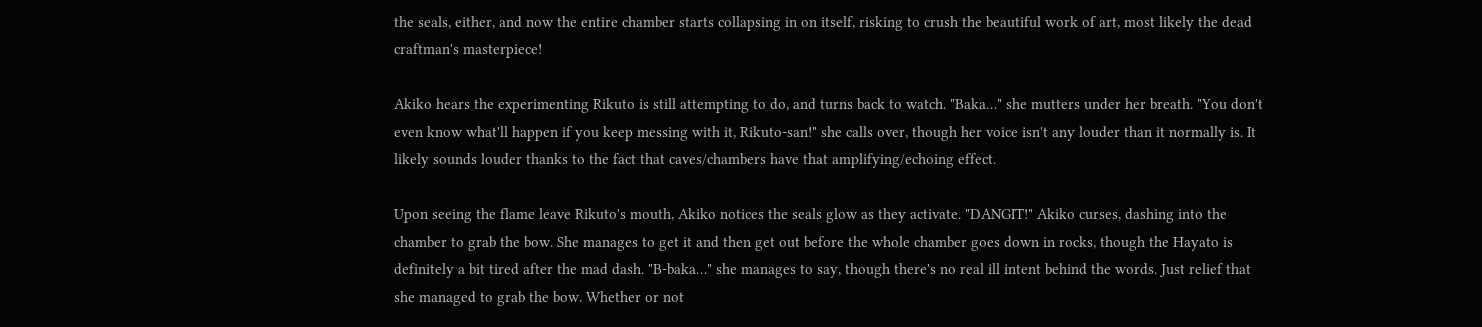the seals, either, and now the entire chamber starts collapsing in on itself, risking to crush the beautiful work of art, most likely the dead craftman's masterpiece!

Akiko hears the experimenting Rikuto is still attempting to do, and turns back to watch. "Baka…" she mutters under her breath. "You don't even know what'll happen if you keep messing with it, Rikuto-san!" she calls over, though her voice isn't any louder than it normally is. It likely sounds louder thanks to the fact that caves/chambers have that amplifying/echoing effect.

Upon seeing the flame leave Rikuto's mouth, Akiko notices the seals glow as they activate. "DANGIT!" Akiko curses, dashing into the chamber to grab the bow. She manages to get it and then get out before the whole chamber goes down in rocks, though the Hayato is definitely a bit tired after the mad dash. "B-baka…" she manages to say, though there's no real ill intent behind the words. Just relief that she managed to grab the bow. Whether or not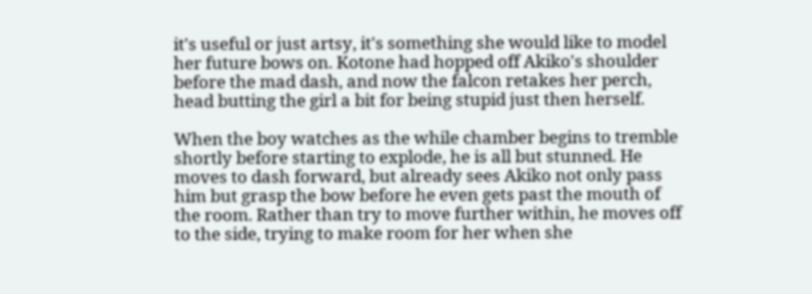it's useful or just artsy, it's something she would like to model her future bows on. Kotone had hopped off Akiko's shoulder before the mad dash, and now the falcon retakes her perch, head butting the girl a bit for being stupid just then herself.

When the boy watches as the while chamber begins to tremble shortly before starting to explode, he is all but stunned. He moves to dash forward, but already sees Akiko not only pass him but grasp the bow before he even gets past the mouth of the room. Rather than try to move further within, he moves off to the side, trying to make room for her when she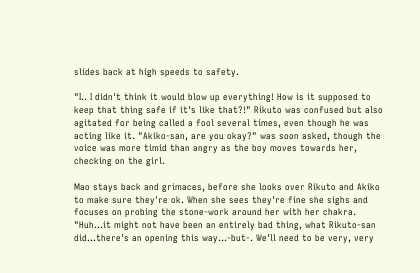slides back at high speeds to safety.

"I.. I didn't think it would blow up everything! How is it supposed to keep that thing safe if it's like that?!" Rikuto was confused but also agitated for being called a fool several times, even though he was acting like it. "Akiko-san, are you okay?" was soon asked, though the voice was more timid than angry as the boy moves towards her, checking on the girl.

Mao stays back and grimaces, before she looks over Rikuto and Akiko to make sure they're ok. When she sees they're fine she sighs and focuses on probing the stone-work around her with her chakra. "Huh…it might not have been an entirely bad thing, what Rikuto-san did…there's an opening this way…-but-. We'll need to be very, very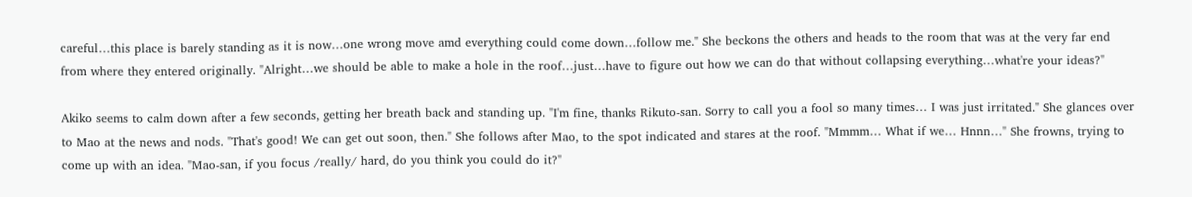careful…this place is barely standing as it is now…one wrong move amd everything could come down…follow me." She beckons the others and heads to the room that was at the very far end from where they entered originally. "Alright…we should be able to make a hole in the roof…just…have to figure out how we can do that without collapsing everything…what're your ideas?"

Akiko seems to calm down after a few seconds, getting her breath back and standing up. "I'm fine, thanks Rikuto-san. Sorry to call you a fool so many times… I was just irritated." She glances over to Mao at the news and nods. "That's good! We can get out soon, then." She follows after Mao, to the spot indicated and stares at the roof. "Mmmm… What if we… Hnnn…" She frowns, trying to come up with an idea. "Mao-san, if you focus /really/ hard, do you think you could do it?"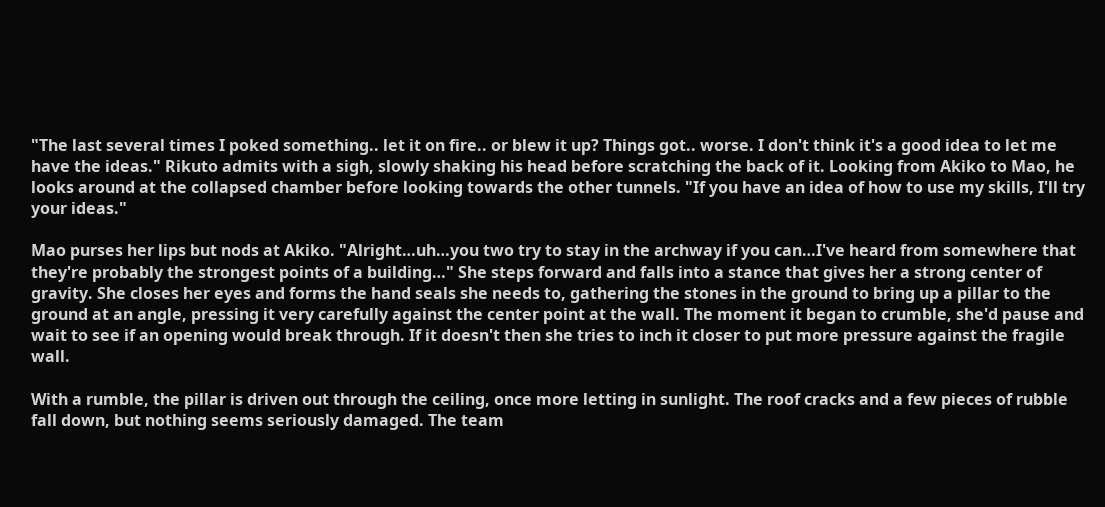"The last several times I poked something.. let it on fire.. or blew it up? Things got.. worse. I don't think it's a good idea to let me have the ideas." Rikuto admits with a sigh, slowly shaking his head before scratching the back of it. Looking from Akiko to Mao, he looks around at the collapsed chamber before looking towards the other tunnels. "If you have an idea of how to use my skills, I'll try your ideas."

Mao purses her lips but nods at Akiko. "Alright…uh…you two try to stay in the archway if you can…I've heard from somewhere that they're probably the strongest points of a building…" She steps forward and falls into a stance that gives her a strong center of gravity. She closes her eyes and forms the hand seals she needs to, gathering the stones in the ground to bring up a pillar to the ground at an angle, pressing it very carefully against the center point at the wall. The moment it began to crumble, she'd pause and wait to see if an opening would break through. If it doesn't then she tries to inch it closer to put more pressure against the fragile wall.

With a rumble, the pillar is driven out through the ceiling, once more letting in sunlight. The roof cracks and a few pieces of rubble fall down, but nothing seems seriously damaged. The team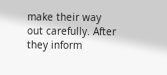make their way out carefully. After they inform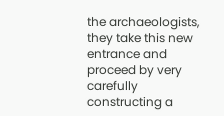the archaeologists, they take this new entrance and proceed by very carefully constructing a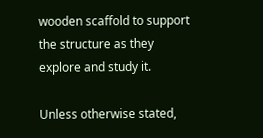wooden scaffold to support the structure as they explore and study it.

Unless otherwise stated,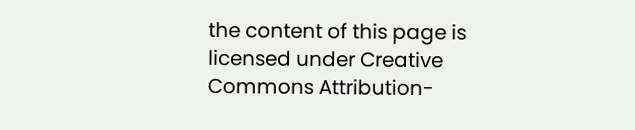the content of this page is licensed under Creative Commons Attribution-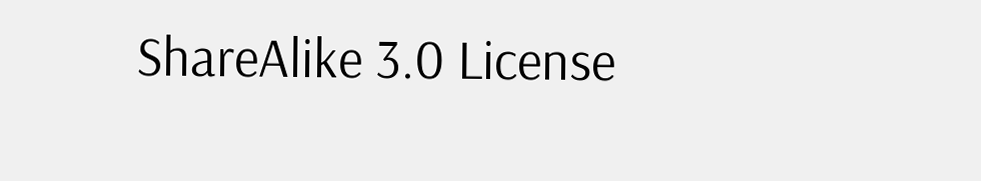ShareAlike 3.0 License